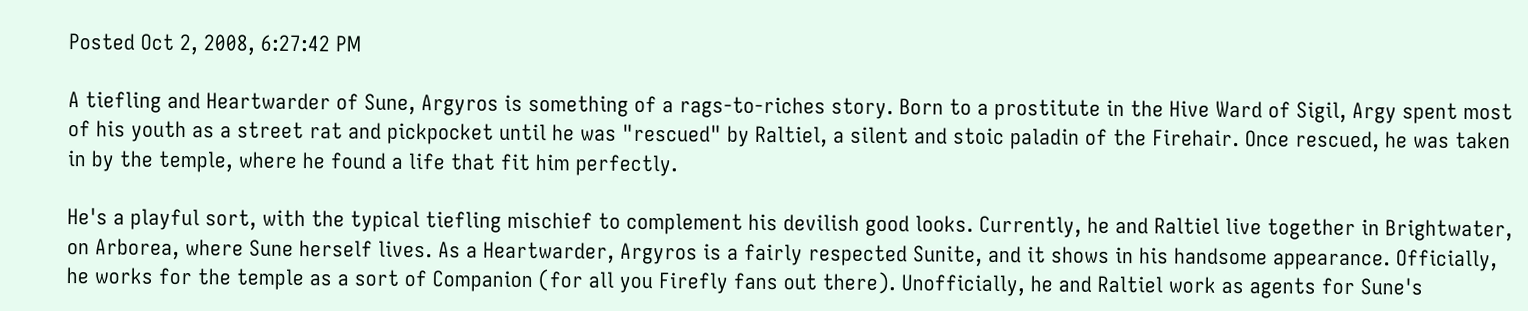Posted Oct 2, 2008, 6:27:42 PM

A tiefling and Heartwarder of Sune, Argyros is something of a rags-to-riches story. Born to a prostitute in the Hive Ward of Sigil, Argy spent most of his youth as a street rat and pickpocket until he was "rescued" by Raltiel, a silent and stoic paladin of the Firehair. Once rescued, he was taken in by the temple, where he found a life that fit him perfectly.

He's a playful sort, with the typical tiefling mischief to complement his devilish good looks. Currently, he and Raltiel live together in Brightwater, on Arborea, where Sune herself lives. As a Heartwarder, Argyros is a fairly respected Sunite, and it shows in his handsome appearance. Officially, he works for the temple as a sort of Companion (for all you Firefly fans out there). Unofficially, he and Raltiel work as agents for Sune's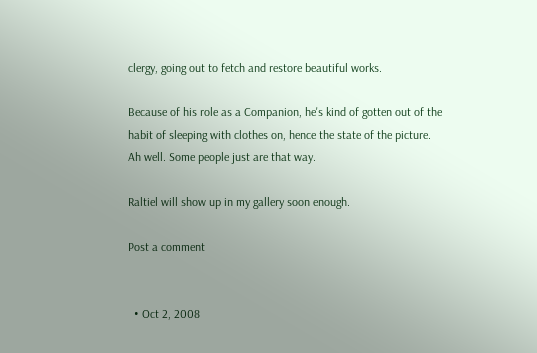clergy, going out to fetch and restore beautiful works.

Because of his role as a Companion, he's kind of gotten out of the habit of sleeping with clothes on, hence the state of the picture. Ah well. Some people just are that way.

Raltiel will show up in my gallery soon enough.

Post a comment


  • Oct 2, 2008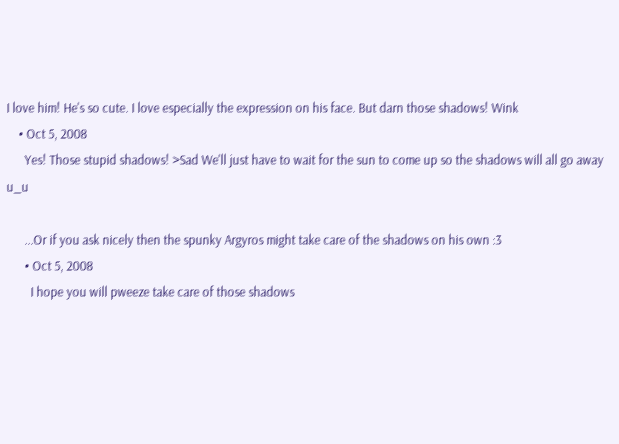I love him! He's so cute. I love especially the expression on his face. But darn those shadows! Wink
    • Oct 5, 2008
      Yes! Those stupid shadows! >Sad We'll just have to wait for the sun to come up so the shadows will all go away u_u

      ...Or if you ask nicely then the spunky Argyros might take care of the shadows on his own :3
      • Oct 5, 2008
        I hope you will pweeze take care of those shadows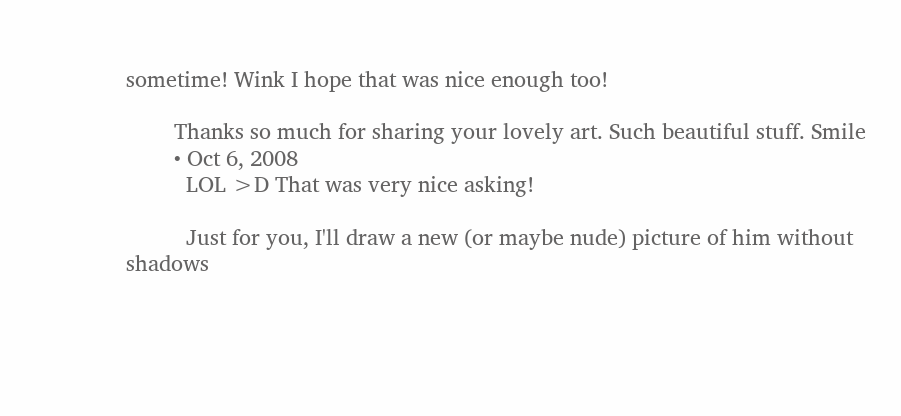sometime! Wink I hope that was nice enough too!

        Thanks so much for sharing your lovely art. Such beautiful stuff. Smile
        • Oct 6, 2008
          LOL >D That was very nice asking!

          Just for you, I'll draw a new (or maybe nude) picture of him without shadows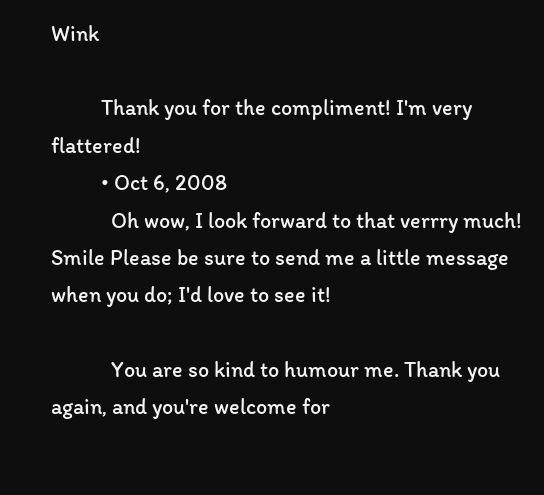Wink

          Thank you for the compliment! I'm very flattered!
          • Oct 6, 2008
            Oh wow, I look forward to that verrry much! Smile Please be sure to send me a little message when you do; I'd love to see it!

            You are so kind to humour me. Thank you again, and you're welcome for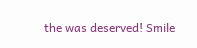the was deserved! Smile